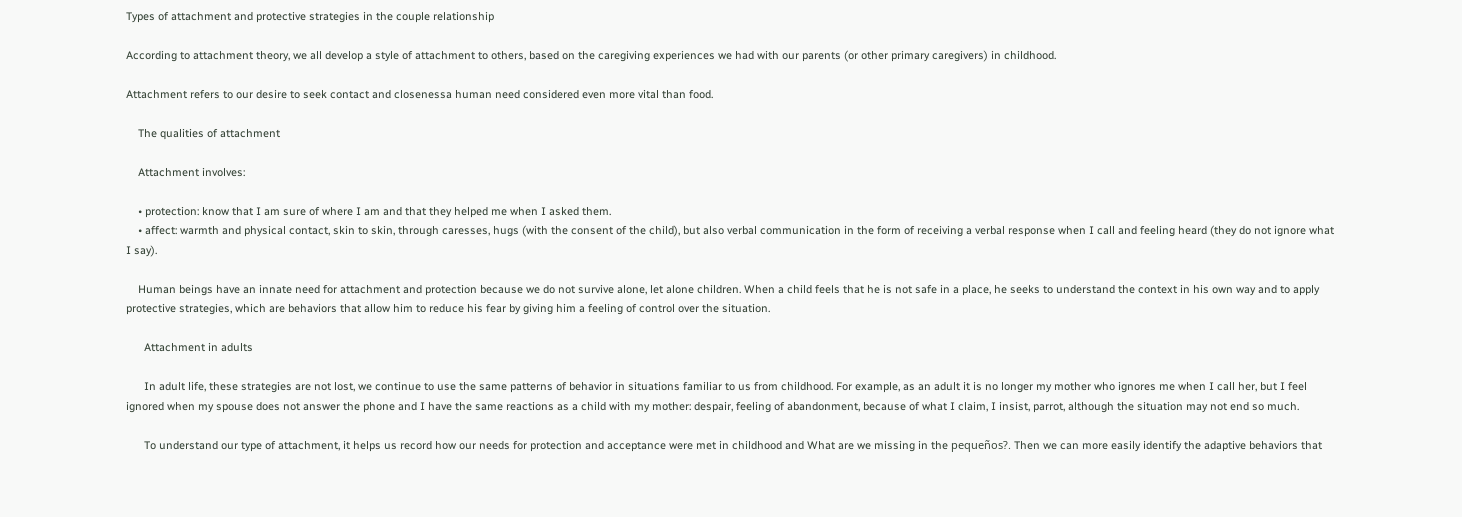Types of attachment and protective strategies in the couple relationship

According to attachment theory, we all develop a style of attachment to others, based on the caregiving experiences we had with our parents (or other primary caregivers) in childhood.

Attachment refers to our desire to seek contact and closenessa human need considered even more vital than food.

    The qualities of attachment

    Attachment involves:

    • protection: know that I am sure of where I am and that they helped me when I asked them.
    • affect: warmth and physical contact, skin to skin, through caresses, hugs (with the consent of the child), but also verbal communication in the form of receiving a verbal response when I call and feeling heard (they do not ignore what I say).

    Human beings have an innate need for attachment and protection because we do not survive alone, let alone children. When a child feels that he is not safe in a place, he seeks to understand the context in his own way and to apply protective strategies, which are behaviors that allow him to reduce his fear by giving him a feeling of control over the situation.

      Attachment in adults

      In adult life, these strategies are not lost, we continue to use the same patterns of behavior in situations familiar to us from childhood. For example, as an adult it is no longer my mother who ignores me when I call her, but I feel ignored when my spouse does not answer the phone and I have the same reactions as a child with my mother: despair, feeling of abandonment, because of what I claim, I insist, parrot, although the situation may not end so much.

      To understand our type of attachment, it helps us record how our needs for protection and acceptance were met in childhood and What are we missing in the pequeños?. Then we can more easily identify the adaptive behaviors that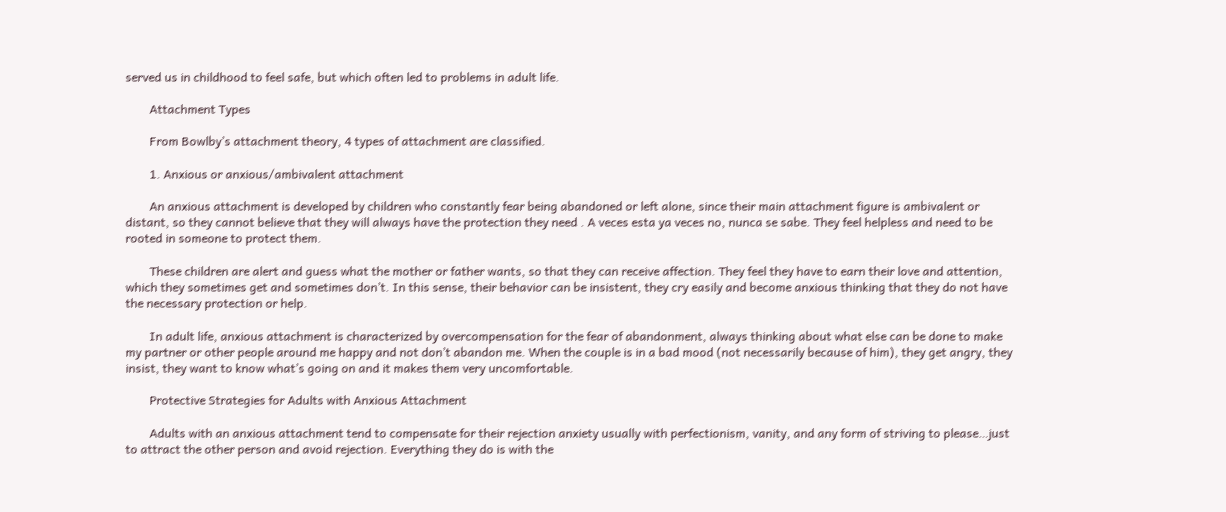served us in childhood to feel safe, but which often led to problems in adult life.

        Attachment Types

        From Bowlby’s attachment theory, 4 types of attachment are classified.

        1. Anxious or anxious/ambivalent attachment

        An anxious attachment is developed by children who constantly fear being abandoned or left alone, since their main attachment figure is ambivalent or distant, so they cannot believe that they will always have the protection they need . A veces esta ya veces no, nunca se sabe. They feel helpless and need to be rooted in someone to protect them.

        These children are alert and guess what the mother or father wants, so that they can receive affection. They feel they have to earn their love and attention, which they sometimes get and sometimes don’t. In this sense, their behavior can be insistent, they cry easily and become anxious thinking that they do not have the necessary protection or help.

        In adult life, anxious attachment is characterized by overcompensation for the fear of abandonment, always thinking about what else can be done to make my partner or other people around me happy and not don’t abandon me. When the couple is in a bad mood (not necessarily because of him), they get angry, they insist, they want to know what’s going on and it makes them very uncomfortable.

        Protective Strategies for Adults with Anxious Attachment

        Adults with an anxious attachment tend to compensate for their rejection anxiety usually with perfectionism, vanity, and any form of striving to please…just to attract the other person and avoid rejection. Everything they do is with the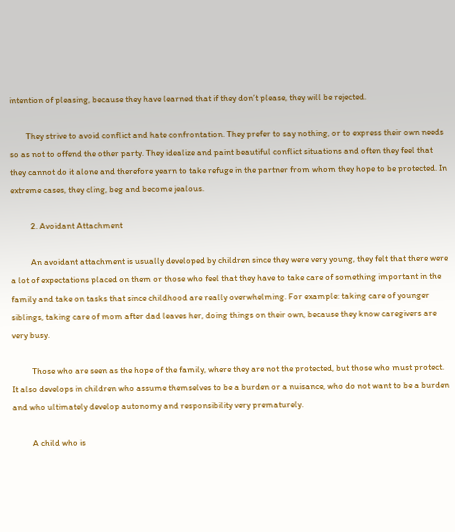intention of pleasing, because they have learned that if they don’t please, they will be rejected.

        They strive to avoid conflict and hate confrontation. They prefer to say nothing, or to express their own needs so as not to offend the other party. They idealize and paint beautiful conflict situations and often they feel that they cannot do it alone and therefore yearn to take refuge in the partner from whom they hope to be protected. In extreme cases, they cling, beg and become jealous.

          2. Avoidant Attachment

          An avoidant attachment is usually developed by children since they were very young, they felt that there were a lot of expectations placed on them or those who feel that they have to take care of something important in the family and take on tasks that since childhood are really overwhelming. For example: taking care of younger siblings, taking care of mom after dad leaves her, doing things on their own, because they know caregivers are very busy.

          Those who are seen as the hope of the family, where they are not the protected, but those who must protect. It also develops in children who assume themselves to be a burden or a nuisance, who do not want to be a burden and who ultimately develop autonomy and responsibility very prematurely.

          A child who is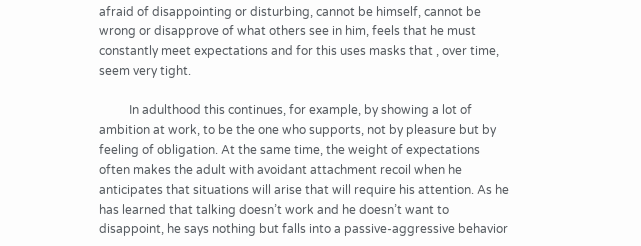afraid of disappointing or disturbing, cannot be himself, cannot be wrong or disapprove of what others see in him, feels that he must constantly meet expectations and for this uses masks that , over time, seem very tight.

          In adulthood this continues, for example, by showing a lot of ambition at work, to be the one who supports, not by pleasure but by feeling of obligation. At the same time, the weight of expectations often makes the adult with avoidant attachment recoil when he anticipates that situations will arise that will require his attention. As he has learned that talking doesn’t work and he doesn’t want to disappoint, he says nothing but falls into a passive-aggressive behavior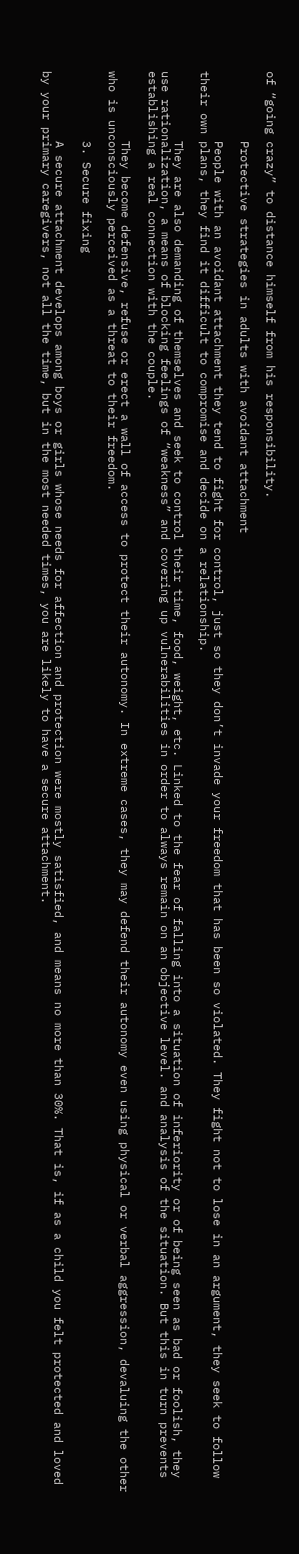of “going crazy” to distance himself from his responsibility.

          Protective strategies in adults with avoidant attachment

          People with an avoidant attachment they tend to fight for control, just so they don’t invade your freedom that has been so violated. They fight not to lose in an argument, they seek to follow their own plans, they find it difficult to compromise and decide on a relationship.

          They are also demanding of themselves and seek to control their time, food, weight, etc. Linked to the fear of falling into a situation of inferiority or of being seen as bad or foolish, they use rationalization, a means of blocking feelings of “weakness” and covering up vulnerabilities in order to always remain on an objective level. and analysis of the situation. But this in turn prevents establishing a real connection with the couple.

          They become defensive, refuse or erect a wall of access to protect their autonomy. In extreme cases, they may defend their autonomy even using physical or verbal aggression, devaluing the other who is unconsciously perceived as a threat to their freedom.

          3. Secure fixing

          A secure attachment develops among boys or girls whose needs for affection and protection were mostly satisfied, and means no more than 30%. That is, if as a child you felt protected and loved by your primary caregivers, not all the time, but in the most needed times, you are likely to have a secure attachment.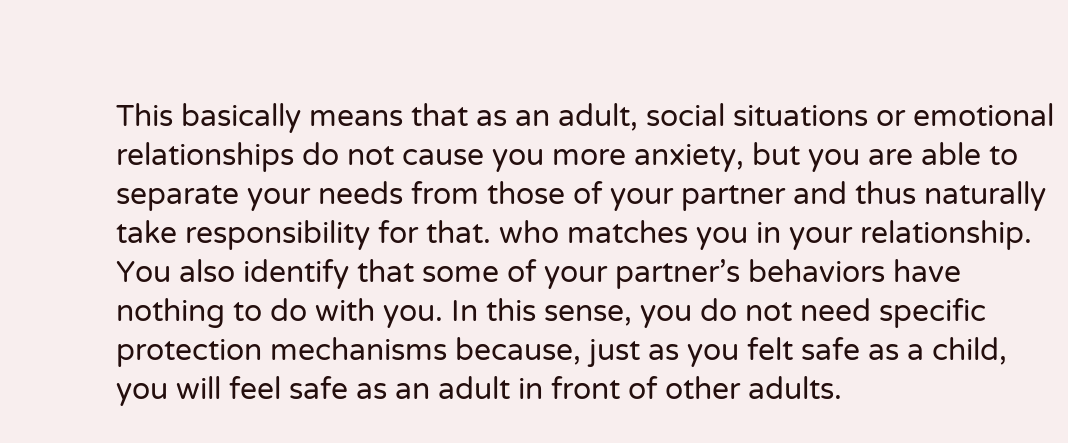This basically means that as an adult, social situations or emotional relationships do not cause you more anxiety, but you are able to separate your needs from those of your partner and thus naturally take responsibility for that. who matches you in your relationship. You also identify that some of your partner’s behaviors have nothing to do with you. In this sense, you do not need specific protection mechanisms because, just as you felt safe as a child, you will feel safe as an adult in front of other adults.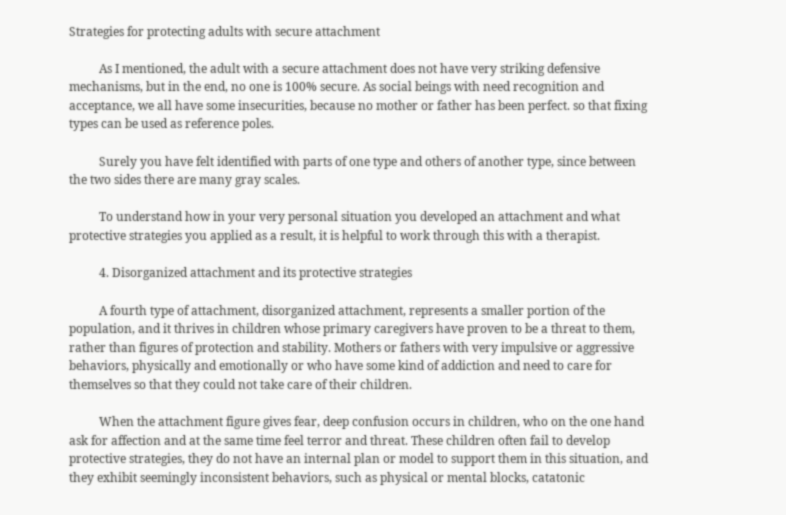Strategies for protecting adults with secure attachment

          As I mentioned, the adult with a secure attachment does not have very striking defensive mechanisms, but in the end, no one is 100% secure. As social beings with need recognition and acceptance, we all have some insecurities, because no mother or father has been perfect. so that fixing types can be used as reference poles.

          Surely you have felt identified with parts of one type and others of another type, since between the two sides there are many gray scales.

          To understand how in your very personal situation you developed an attachment and what protective strategies you applied as a result, it is helpful to work through this with a therapist.

          4. Disorganized attachment and its protective strategies

          A fourth type of attachment, disorganized attachment, represents a smaller portion of the population, and it thrives in children whose primary caregivers have proven to be a threat to them, rather than figures of protection and stability. Mothers or fathers with very impulsive or aggressive behaviors, physically and emotionally or who have some kind of addiction and need to care for themselves so that they could not take care of their children.

          When the attachment figure gives fear, deep confusion occurs in children, who on the one hand ask for affection and at the same time feel terror and threat. These children often fail to develop protective strategies, they do not have an internal plan or model to support them in this situation, and they exhibit seemingly inconsistent behaviors, such as physical or mental blocks, catatonic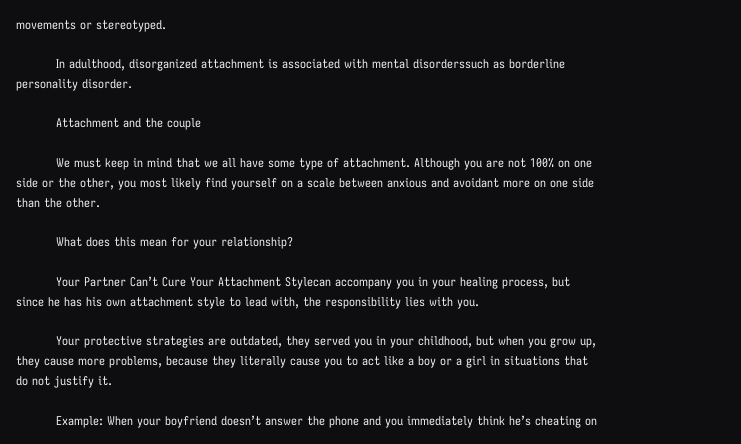movements or stereotyped.

          In adulthood, disorganized attachment is associated with mental disorderssuch as borderline personality disorder.

          Attachment and the couple

          We must keep in mind that we all have some type of attachment. Although you are not 100% on one side or the other, you most likely find yourself on a scale between anxious and avoidant more on one side than the other.

          What does this mean for your relationship?

          Your Partner Can’t Cure Your Attachment Stylecan accompany you in your healing process, but since he has his own attachment style to lead with, the responsibility lies with you.

          Your protective strategies are outdated, they served you in your childhood, but when you grow up, they cause more problems, because they literally cause you to act like a boy or a girl in situations that do not justify it.

          Example: When your boyfriend doesn’t answer the phone and you immediately think he’s cheating on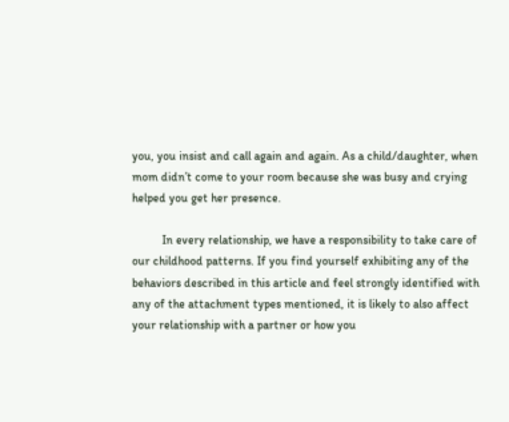you, you insist and call again and again. As a child/daughter, when mom didn’t come to your room because she was busy and crying helped you get her presence.

          In every relationship, we have a responsibility to take care of our childhood patterns. If you find yourself exhibiting any of the behaviors described in this article and feel strongly identified with any of the attachment types mentioned, it is likely to also affect your relationship with a partner or how you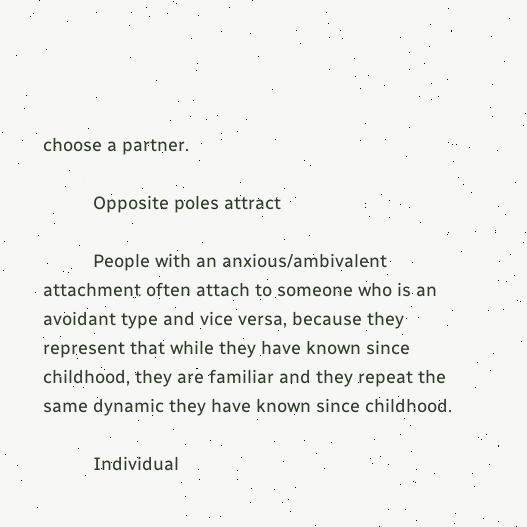choose a partner.

          Opposite poles attract

          People with an anxious/ambivalent attachment often attach to someone who is an avoidant type and vice versa, because they represent that while they have known since childhood, they are familiar and they repeat the same dynamic they have known since childhood.

          Individual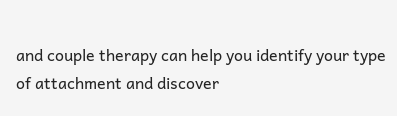and couple therapy can help you identify your type of attachment and discover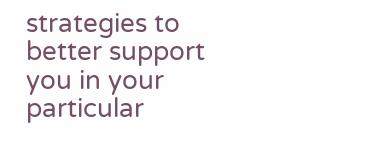strategies to better support you in your particular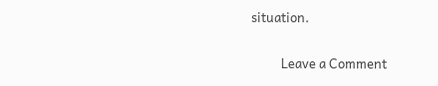situation.

          Leave a Comment